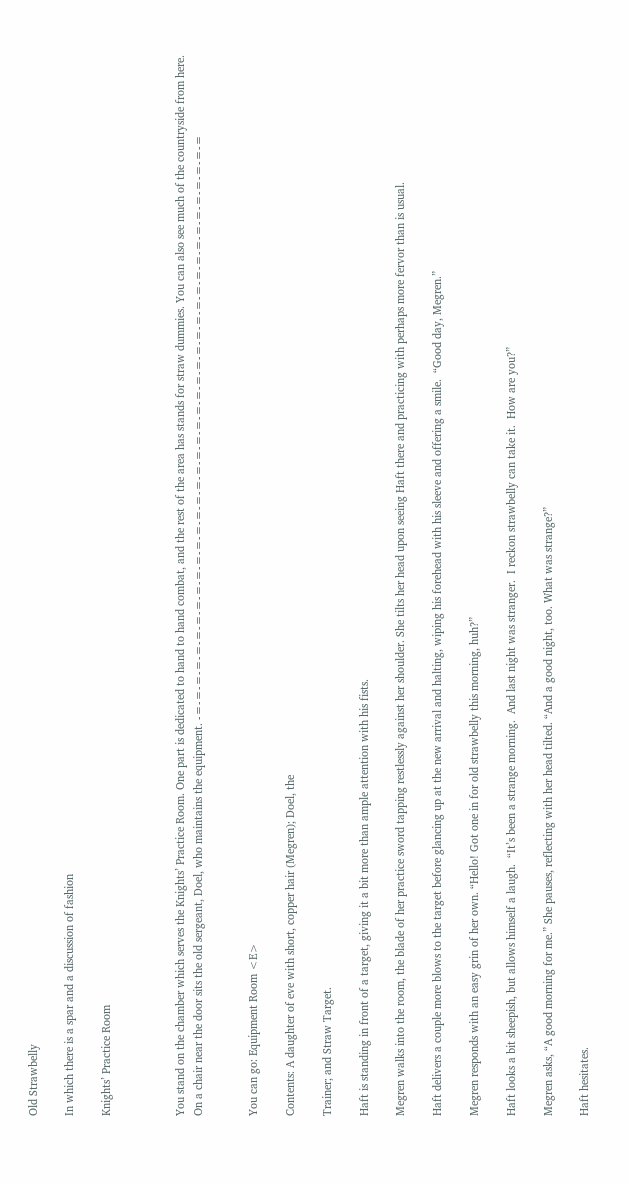Old Strawbelly

In which there is a spar and a discussion of fashion

Knights’ Practice Room



You stand on the chamber which serves the Knights’ Practice Room. One part is dedicated to hand to hand combat, and the rest of the area has stands for straw dummies. You can also see much of the countryside from here. On a chair near the door sits the old sergeant, Doel, who maintains the equipment. -=-=-=-=-=-=-=-=-=-=-=-=-=-=-=-=-=-=-=-=-=-=-=-=-=-=-=-=-=-=-=-=-=-=-=-=-=-=-=


You can go: Equipment Room <E>

Contents: A daughter of eve with short, copper hair (Megren); Doel, the

Trainer; and Straw Target.

Haft is standing in front of a target, giving it a bit more than ample attention with his fists.

Megren walks into the room, the blade of her practice sword tapping restlessly against her shoulder. She tilts her head upon seeing Haft there and practicing with perhaps more fervor than is usual.

Haft delivers a couple more blows to the target before glancing up at the new arrival and halting, wiping his forehead with his sleeve and offering a smile.  “Good day, Megren.”

Megren responds with an easy grin of her own. “Hello! Got one in for old strawbelly this morning, huh?”

Haft looks a bit sheepish, but allows himself a laugh.  “It’s been a strange morning.  And last night was stranger.  I reckon strawbelly can take it.  How are you?”

Megren asks, “A good morning for me.” She pauses, reflecting with her head tilted. “And a good night, too. What was strange?”

Haft hesitates.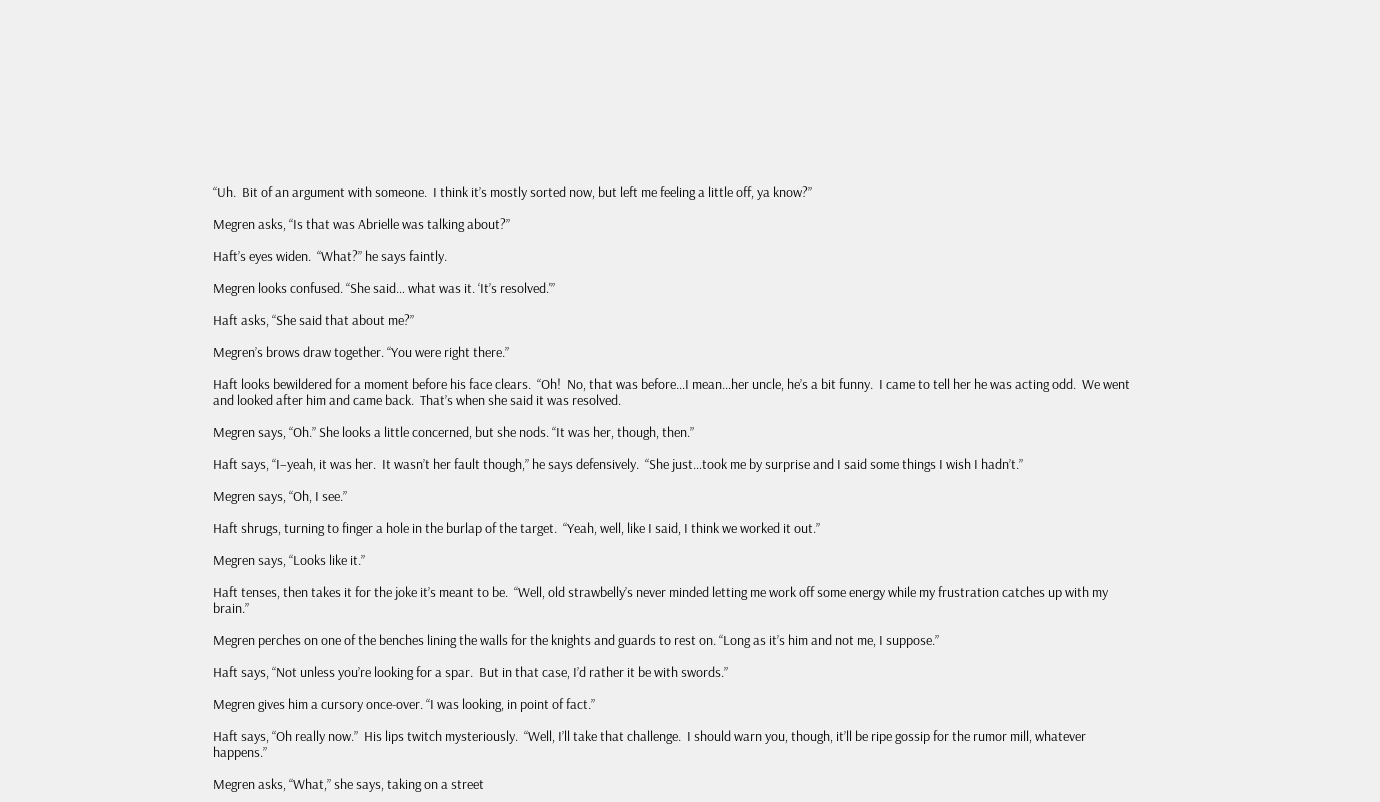“Uh.  Bit of an argument with someone.  I think it’s mostly sorted now, but left me feeling a little off, ya know?”

Megren asks, “Is that was Abrielle was talking about?”

Haft’s eyes widen.  “What?” he says faintly.

Megren looks confused. “She said… what was it. ‘It’s resolved.'”

Haft asks, “She said that about me?”

Megren’s brows draw together. “You were right there.”

Haft looks bewildered for a moment before his face clears.  “Oh!  No, that was before…I mean…her uncle, he’s a bit funny.  I came to tell her he was acting odd.  We went and looked after him and came back.  That’s when she said it was resolved.

Megren says, “Oh.” She looks a little concerned, but she nods. “It was her, though, then.”

Haft says, “I–yeah, it was her.  It wasn’t her fault though,” he says defensively.  “She just…took me by surprise and I said some things I wish I hadn’t.”

Megren says, “Oh, I see.”

Haft shrugs, turning to finger a hole in the burlap of the target.  “Yeah, well, like I said, I think we worked it out.”

Megren says, “Looks like it.”

Haft tenses, then takes it for the joke it’s meant to be.  “Well, old strawbelly’s never minded letting me work off some energy while my frustration catches up with my brain.”

Megren perches on one of the benches lining the walls for the knights and guards to rest on. “Long as it’s him and not me, I suppose.”

Haft says, “Not unless you’re looking for a spar.  But in that case, I’d rather it be with swords.”

Megren gives him a cursory once-over. “I was looking, in point of fact.”

Haft says, “Oh really now.”  His lips twitch mysteriously.  “Well, I’ll take that challenge.  I should warn you, though, it’ll be ripe gossip for the rumor mill, whatever happens.”

Megren asks, “What,” she says, taking on a street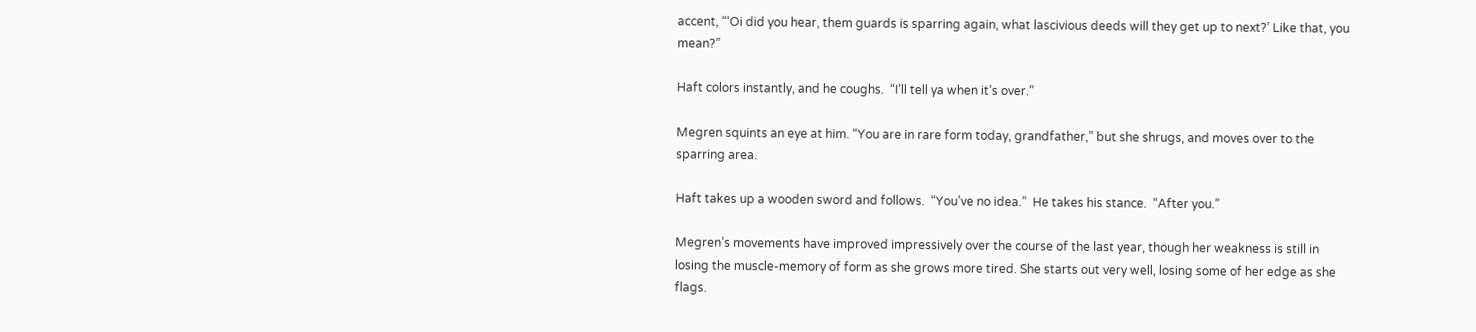accent, “‘Oi did you hear, them guards is sparring again, what lascivious deeds will they get up to next?’ Like that, you mean?”

Haft colors instantly, and he coughs.  “I’ll tell ya when it’s over.”

Megren squints an eye at him. “You are in rare form today, grandfather,” but she shrugs, and moves over to the sparring area.

Haft takes up a wooden sword and follows.  “You’ve no idea.”  He takes his stance.  “After you.”

Megren’s movements have improved impressively over the course of the last year, though her weakness is still in losing the muscle-memory of form as she grows more tired. She starts out very well, losing some of her edge as she flags.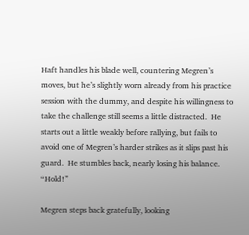Haft handles his blade well, countering Megren’s moves, but he’s slightly worn already from his practice session with the dummy, and despite his willingness to take the challenge still seems a little distracted.  He starts out a little weakly before rallying, but fails to avoid one of Megren’s harder strikes as it slips past his guard.  He stumbles back, nearly losing his balance.  “Hold!”

Megren steps back gratefully, looking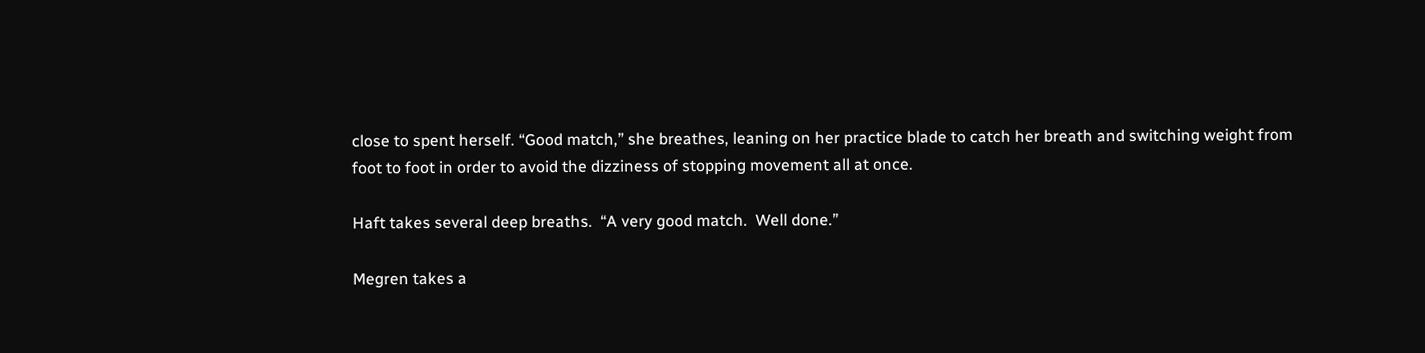close to spent herself. “Good match,” she breathes, leaning on her practice blade to catch her breath and switching weight from foot to foot in order to avoid the dizziness of stopping movement all at once.

Haft takes several deep breaths.  “A very good match.  Well done.”

Megren takes a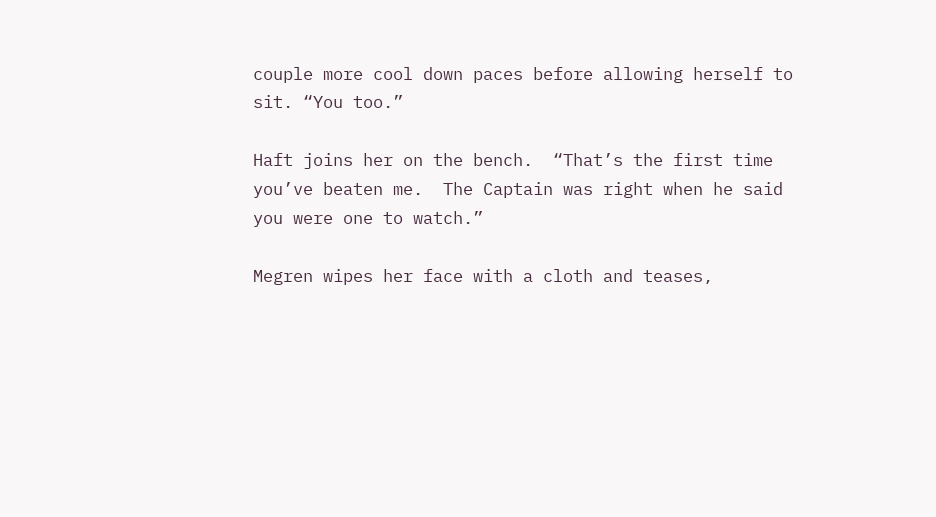couple more cool down paces before allowing herself to sit. “You too.”

Haft joins her on the bench.  “That’s the first time you’ve beaten me.  The Captain was right when he said you were one to watch.”

Megren wipes her face with a cloth and teases,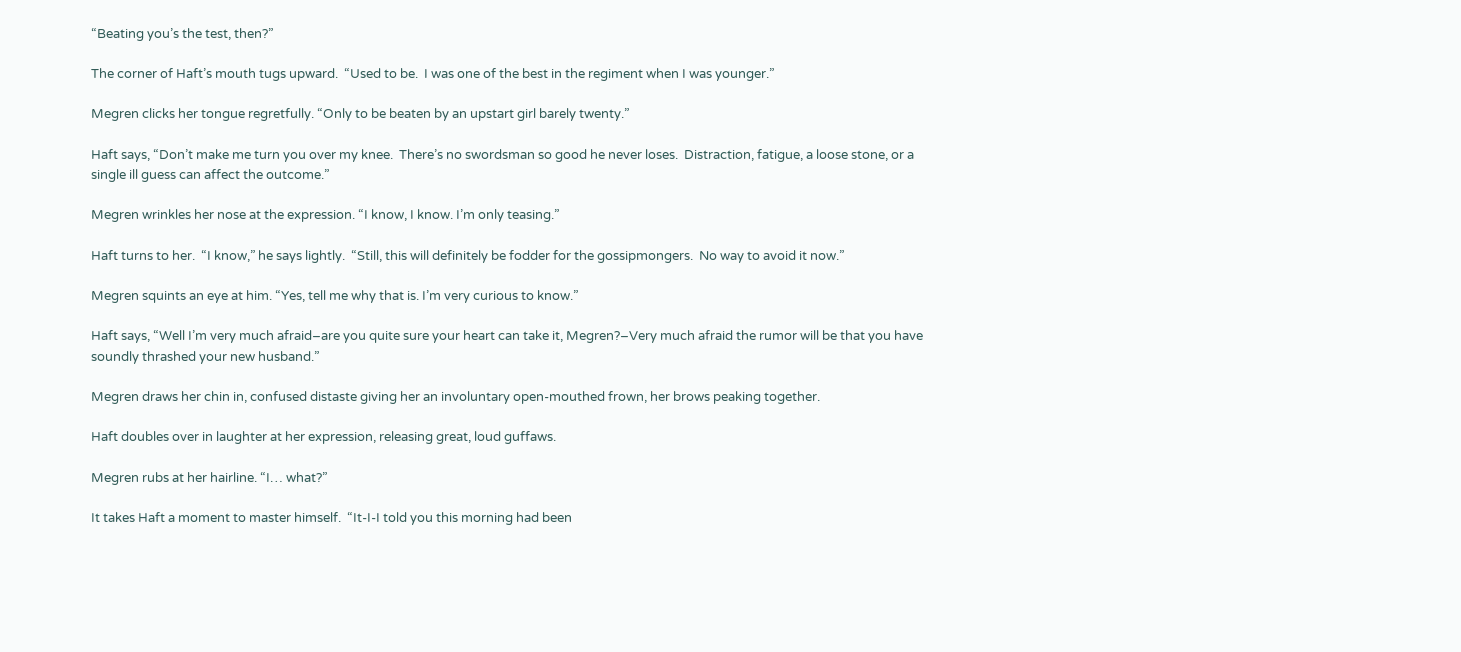“Beating you’s the test, then?”

The corner of Haft’s mouth tugs upward.  “Used to be.  I was one of the best in the regiment when I was younger.”

Megren clicks her tongue regretfully. “Only to be beaten by an upstart girl barely twenty.”

Haft says, “Don’t make me turn you over my knee.  There’s no swordsman so good he never loses.  Distraction, fatigue, a loose stone, or a single ill guess can affect the outcome.”

Megren wrinkles her nose at the expression. “I know, I know. I’m only teasing.”

Haft turns to her.  “I know,” he says lightly.  “Still, this will definitely be fodder for the gossipmongers.  No way to avoid it now.”

Megren squints an eye at him. “Yes, tell me why that is. I’m very curious to know.”

Haft says, “Well I’m very much afraid–are you quite sure your heart can take it, Megren?–Very much afraid the rumor will be that you have soundly thrashed your new husband.”

Megren draws her chin in, confused distaste giving her an involuntary open-mouthed frown, her brows peaking together.

Haft doubles over in laughter at her expression, releasing great, loud guffaws.

Megren rubs at her hairline. “I… what?”

It takes Haft a moment to master himself.  “It-I-I told you this morning had been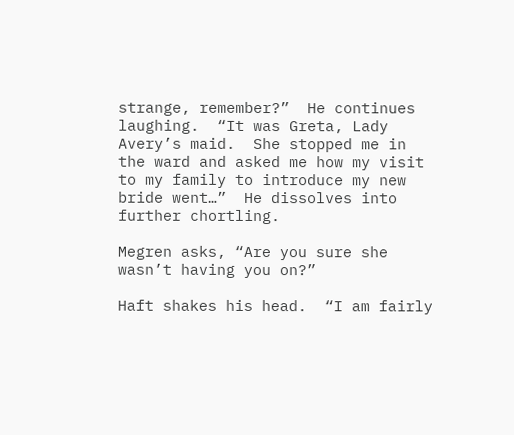strange, remember?”  He continues laughing.  “It was Greta, Lady Avery’s maid.  She stopped me in the ward and asked me how my visit to my family to introduce my new bride went…”  He dissolves into further chortling.

Megren asks, “Are you sure she wasn’t having you on?”

Haft shakes his head.  “I am fairly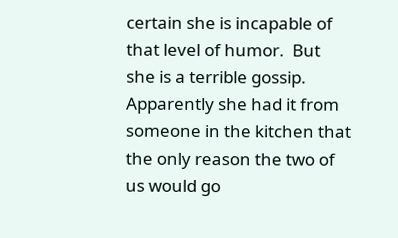certain she is incapable of that level of humor.  But she is a terrible gossip.  Apparently she had it from someone in the kitchen that the only reason the two of us would go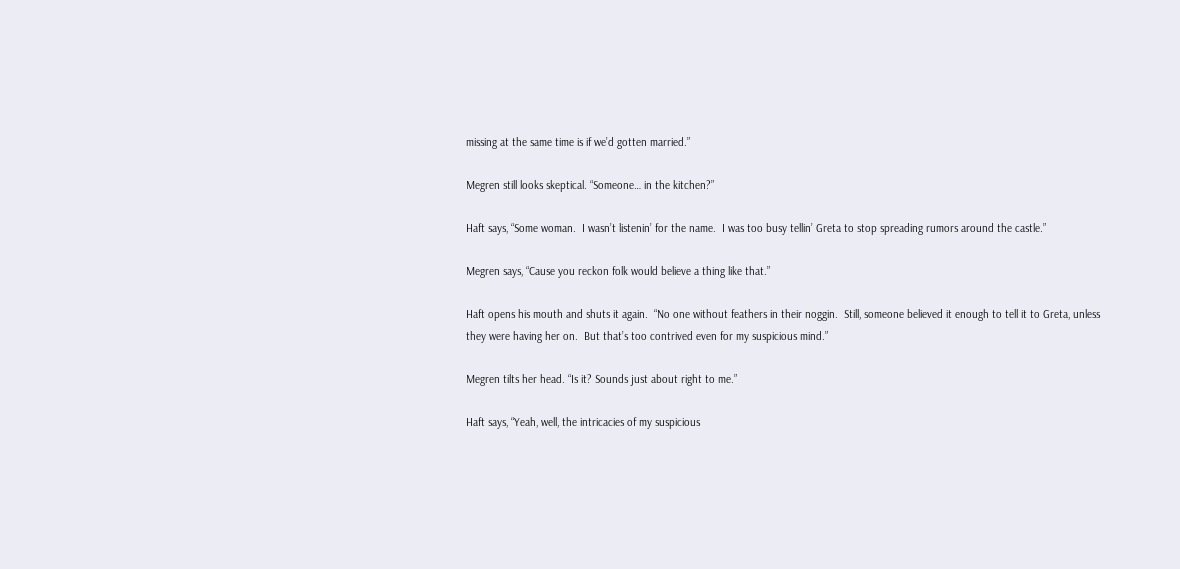missing at the same time is if we’d gotten married.”

Megren still looks skeptical. “Someone… in the kitchen?”

Haft says, “Some woman.  I wasn’t listenin’ for the name.  I was too busy tellin’ Greta to stop spreading rumors around the castle.”

Megren says, “Cause you reckon folk would believe a thing like that.”

Haft opens his mouth and shuts it again.  “No one without feathers in their noggin.  Still, someone believed it enough to tell it to Greta, unless they were having her on.  But that’s too contrived even for my suspicious mind.”

Megren tilts her head. “Is it? Sounds just about right to me.”

Haft says, “Yeah, well, the intricacies of my suspicious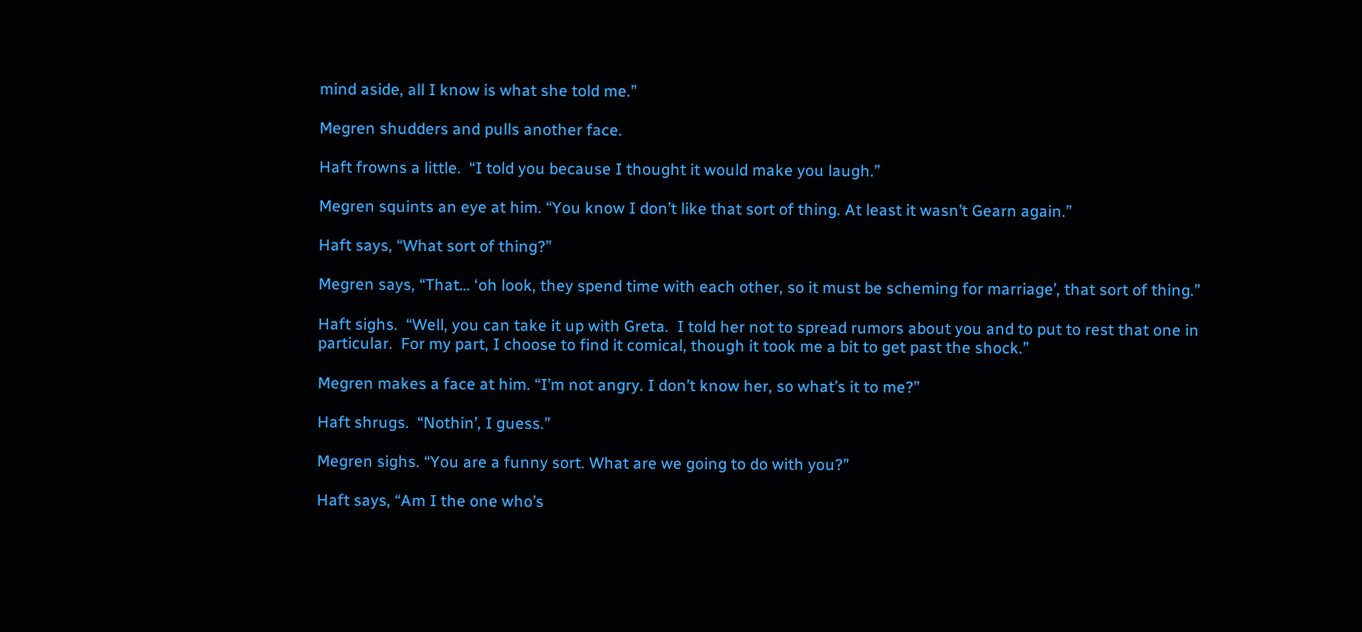mind aside, all I know is what she told me.”

Megren shudders and pulls another face.

Haft frowns a little.  “I told you because I thought it would make you laugh.”

Megren squints an eye at him. “You know I don’t like that sort of thing. At least it wasn’t Gearn again.”

Haft says, “What sort of thing?”

Megren says, “That… ‘oh look, they spend time with each other, so it must be scheming for marriage’, that sort of thing.”

Haft sighs.  “Well, you can take it up with Greta.  I told her not to spread rumors about you and to put to rest that one in particular.  For my part, I choose to find it comical, though it took me a bit to get past the shock.”

Megren makes a face at him. “I’m not angry. I don’t know her, so what’s it to me?”

Haft shrugs.  “Nothin’, I guess.”

Megren sighs. “You are a funny sort. What are we going to do with you?”

Haft says, “Am I the one who’s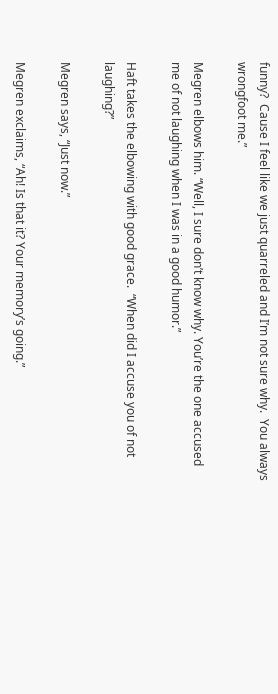funny?  Cause I feel like we just quarreled and I’m not sure why.  You always wrongfoot me.”

Megren elbows him. “Well, I sure don’t know why. You’re the one accused me of not laughing when I was in a good humor.”

Haft takes the elbowing with good grace.  “When did I accuse you of not laughing?”

Megren says, “Just now.”

Megren exclaims, “Ah! Is that it? Your memory’s going.”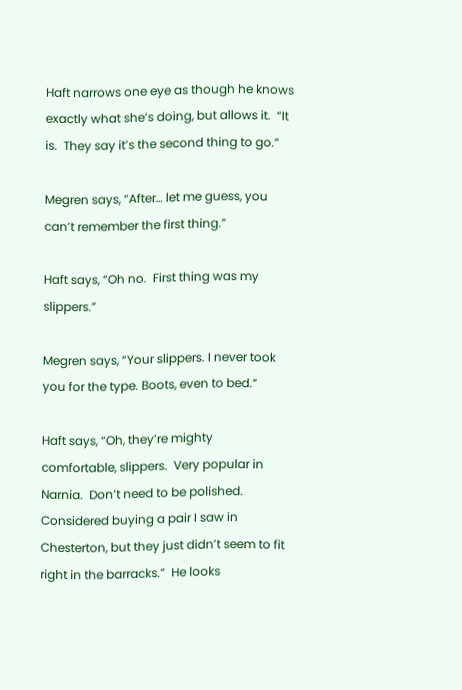Haft narrows one eye as though he knows exactly what she’s doing, but allows it.  “It is.  They say it’s the second thing to go.”

Megren says, “After… let me guess, you can’t remember the first thing.”

Haft says, “Oh no.  First thing was my slippers.”

Megren says, “Your slippers. I never took you for the type. Boots, even to bed.”

Haft says, “Oh, they’re mighty comfortable, slippers.  Very popular in Narnia.  Don’t need to be polished.  Considered buying a pair I saw in Chesterton, but they just didn’t seem to fit right in the barracks.”  He looks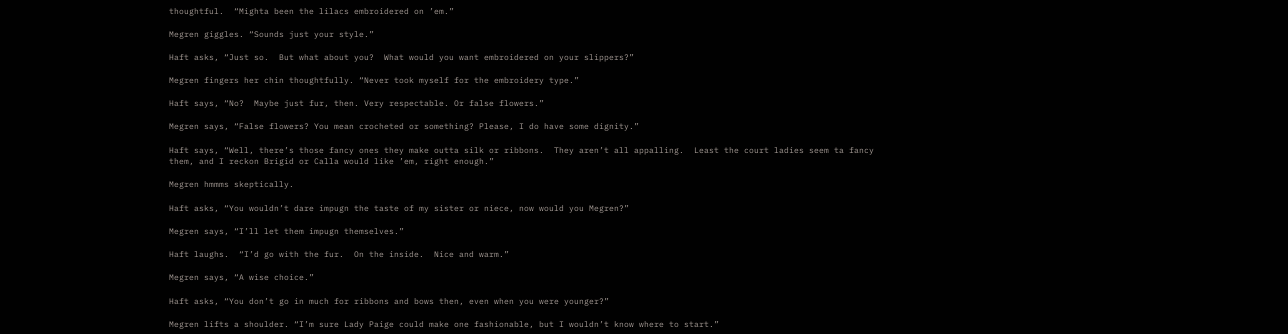thoughtful.  “Mighta been the lilacs embroidered on ’em.”

Megren giggles. “Sounds just your style.”

Haft asks, “Just so.  But what about you?  What would you want embroidered on your slippers?”

Megren fingers her chin thoughtfully. “Never took myself for the embroidery type.”

Haft says, “No?  Maybe just fur, then. Very respectable. Or false flowers.”

Megren says, “False flowers? You mean crocheted or something? Please, I do have some dignity.”

Haft says, “Well, there’s those fancy ones they make outta silk or ribbons.  They aren’t all appalling.  Least the court ladies seem ta fancy them, and I reckon Brigid or Calla would like ’em, right enough.”

Megren hmmms skeptically.

Haft asks, “You wouldn’t dare impugn the taste of my sister or niece, now would you Megren?”

Megren says, “I’ll let them impugn themselves.”

Haft laughs.  “I’d go with the fur.  On the inside.  Nice and warm.”

Megren says, “A wise choice.”

Haft asks, “You don’t go in much for ribbons and bows then, even when you were younger?”

Megren lifts a shoulder. “I’m sure Lady Paige could make one fashionable, but I wouldn’t know where to start.”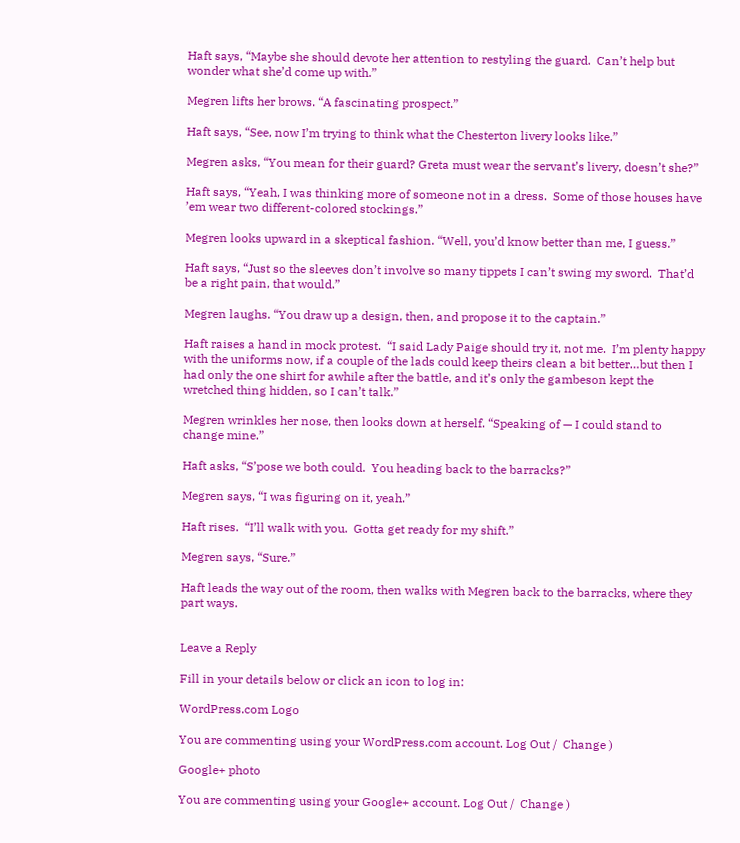Haft says, “Maybe she should devote her attention to restyling the guard.  Can’t help but wonder what she’d come up with.”

Megren lifts her brows. “A fascinating prospect.”

Haft says, “See, now I’m trying to think what the Chesterton livery looks like.”

Megren asks, “You mean for their guard? Greta must wear the servant’s livery, doesn’t she?”

Haft says, “Yeah, I was thinking more of someone not in a dress.  Some of those houses have ’em wear two different-colored stockings.”

Megren looks upward in a skeptical fashion. “Well, you’d know better than me, I guess.”

Haft says, “Just so the sleeves don’t involve so many tippets I can’t swing my sword.  That’d be a right pain, that would.”

Megren laughs. “You draw up a design, then, and propose it to the captain.”

Haft raises a hand in mock protest.  “I said Lady Paige should try it, not me.  I’m plenty happy with the uniforms now, if a couple of the lads could keep theirs clean a bit better…but then I had only the one shirt for awhile after the battle, and it’s only the gambeson kept the wretched thing hidden, so I can’t talk.”

Megren wrinkles her nose, then looks down at herself. “Speaking of — I could stand to change mine.”

Haft asks, “S’pose we both could.  You heading back to the barracks?”

Megren says, “I was figuring on it, yeah.”

Haft rises.  “I’ll walk with you.  Gotta get ready for my shift.”

Megren says, “Sure.”

Haft leads the way out of the room, then walks with Megren back to the barracks, where they part ways.


Leave a Reply

Fill in your details below or click an icon to log in:

WordPress.com Logo

You are commenting using your WordPress.com account. Log Out /  Change )

Google+ photo

You are commenting using your Google+ account. Log Out /  Change )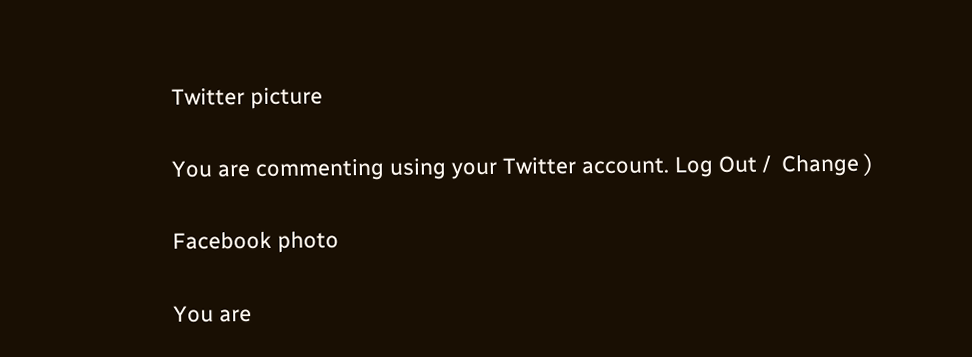Twitter picture

You are commenting using your Twitter account. Log Out /  Change )

Facebook photo

You are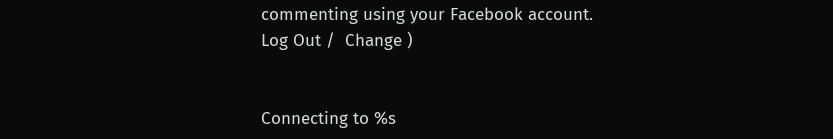commenting using your Facebook account. Log Out /  Change )


Connecting to %s